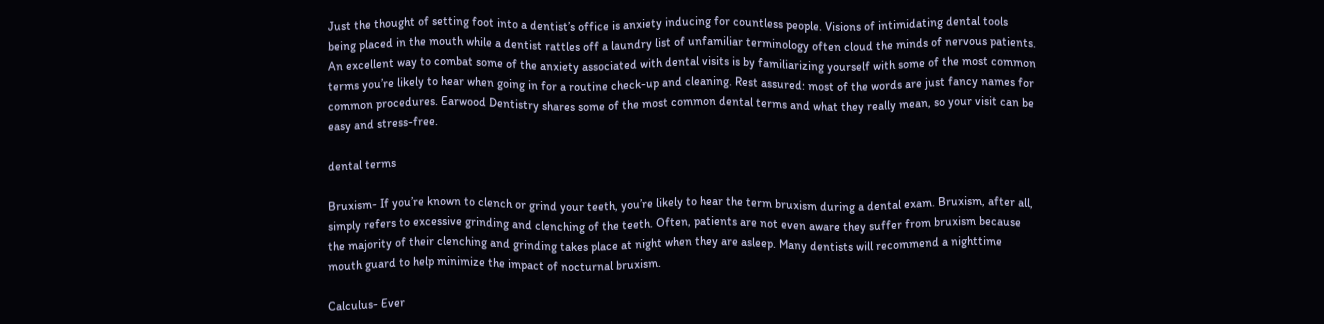Just the thought of setting foot into a dentist’s office is anxiety inducing for countless people. Visions of intimidating dental tools being placed in the mouth while a dentist rattles off a laundry list of unfamiliar terminology often cloud the minds of nervous patients. An excellent way to combat some of the anxiety associated with dental visits is by familiarizing yourself with some of the most common terms you’re likely to hear when going in for a routine check-up and cleaning. Rest assured: most of the words are just fancy names for common procedures. Earwood Dentistry shares some of the most common dental terms and what they really mean, so your visit can be easy and stress-free.

dental terms

Bruxism- If you’re known to clench or grind your teeth, you’re likely to hear the term bruxism during a dental exam. Bruxism, after all, simply refers to excessive grinding and clenching of the teeth. Often, patients are not even aware they suffer from bruxism because the majority of their clenching and grinding takes place at night when they are asleep. Many dentists will recommend a nighttime mouth guard to help minimize the impact of nocturnal bruxism.

Calculus- Ever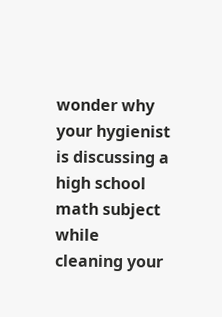wonder why your hygienist is discussing a high school math subject while cleaning your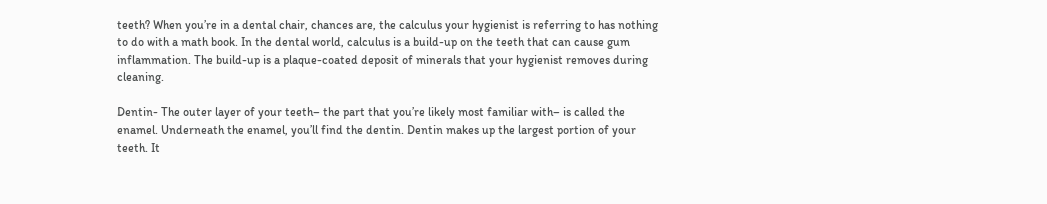teeth? When you’re in a dental chair, chances are, the calculus your hygienist is referring to has nothing to do with a math book. In the dental world, calculus is a build-up on the teeth that can cause gum inflammation. The build-up is a plaque-coated deposit of minerals that your hygienist removes during cleaning.

Dentin- The outer layer of your teeth– the part that you’re likely most familiar with– is called the enamel. Underneath the enamel, you’ll find the dentin. Dentin makes up the largest portion of your teeth. It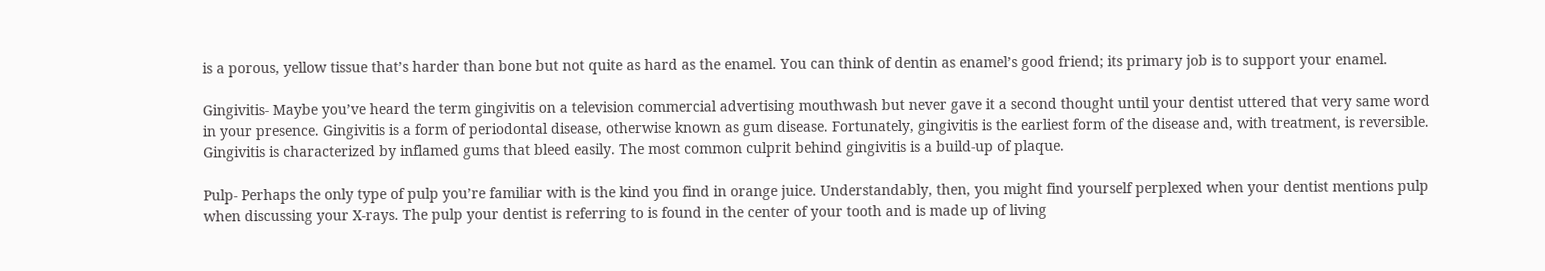is a porous, yellow tissue that’s harder than bone but not quite as hard as the enamel. You can think of dentin as enamel’s good friend; its primary job is to support your enamel.

Gingivitis- Maybe you’ve heard the term gingivitis on a television commercial advertising mouthwash but never gave it a second thought until your dentist uttered that very same word in your presence. Gingivitis is a form of periodontal disease, otherwise known as gum disease. Fortunately, gingivitis is the earliest form of the disease and, with treatment, is reversible. Gingivitis is characterized by inflamed gums that bleed easily. The most common culprit behind gingivitis is a build-up of plaque.

Pulp- Perhaps the only type of pulp you’re familiar with is the kind you find in orange juice. Understandably, then, you might find yourself perplexed when your dentist mentions pulp when discussing your X-rays. The pulp your dentist is referring to is found in the center of your tooth and is made up of living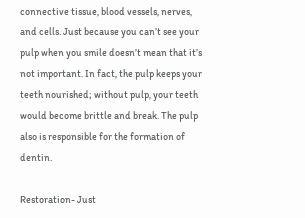connective tissue, blood vessels, nerves, and cells. Just because you can’t see your pulp when you smile doesn’t mean that it’s not important. In fact, the pulp keeps your teeth nourished; without pulp, your teeth would become brittle and break. The pulp also is responsible for the formation of dentin.

Restoration- Just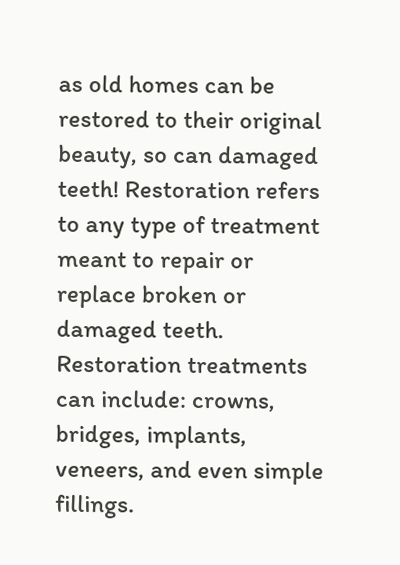as old homes can be restored to their original beauty, so can damaged teeth! Restoration refers to any type of treatment meant to repair or replace broken or damaged teeth. Restoration treatments can include: crowns, bridges, implants, veneers, and even simple fillings.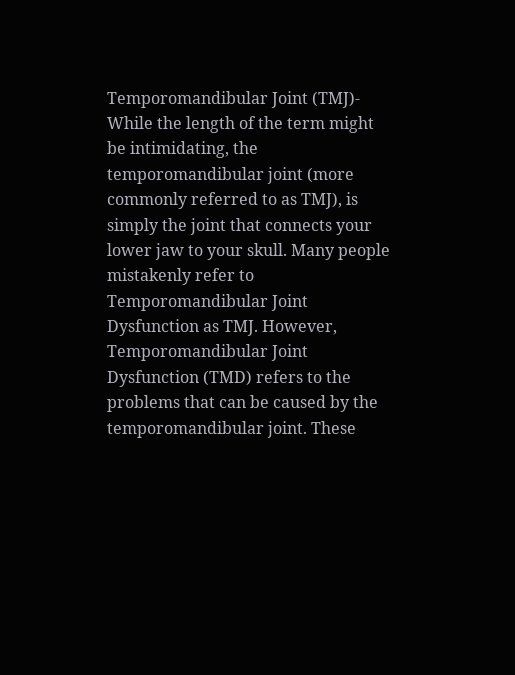Temporomandibular Joint (TMJ)- While the length of the term might be intimidating, the temporomandibular joint (more commonly referred to as TMJ), is simply the joint that connects your lower jaw to your skull. Many people mistakenly refer to Temporomandibular Joint Dysfunction as TMJ. However, Temporomandibular Joint Dysfunction (TMD) refers to the problems that can be caused by the temporomandibular joint. These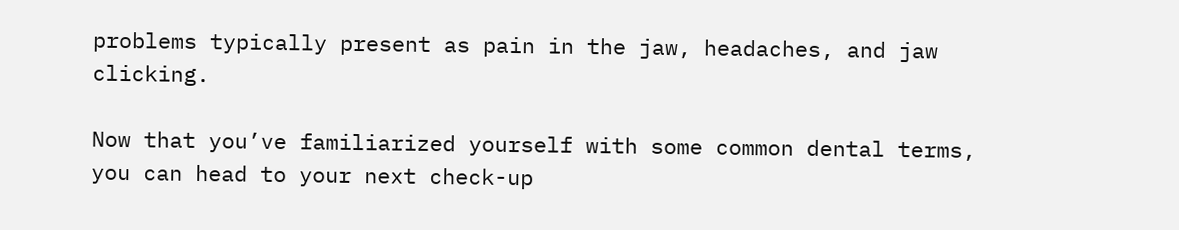problems typically present as pain in the jaw, headaches, and jaw clicking.

Now that you’ve familiarized yourself with some common dental terms, you can head to your next check-up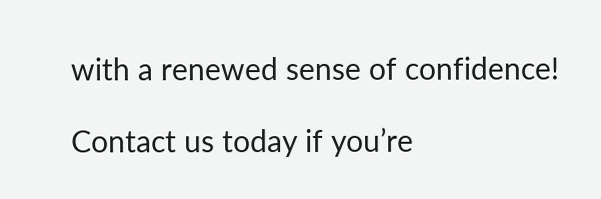with a renewed sense of confidence!

Contact us today if you’re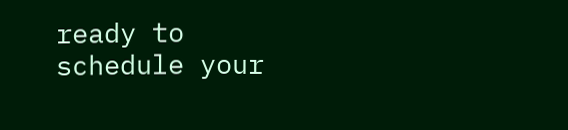ready to schedule your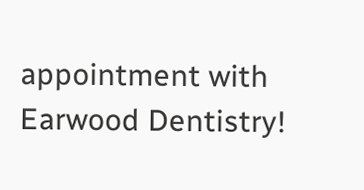appointment with Earwood Dentistry!